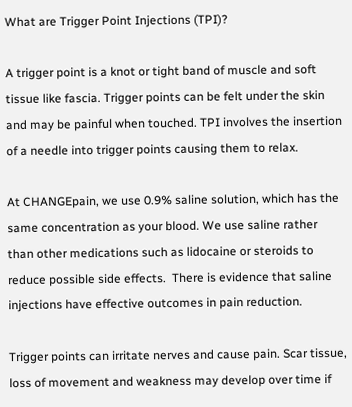What are Trigger Point Injections (TPI)?

A trigger point is a knot or tight band of muscle and soft tissue like fascia. Trigger points can be felt under the skin and may be painful when touched. TPI involves the insertion of a needle into trigger points causing them to relax.

At CHANGEpain, we use 0.9% saline solution, which has the same concentration as your blood. We use saline rather than other medications such as lidocaine or steroids to reduce possible side effects.  There is evidence that saline injections have effective outcomes in pain reduction.

Trigger points can irritate nerves and cause pain. Scar tissue, loss of movement and weakness may develop over time if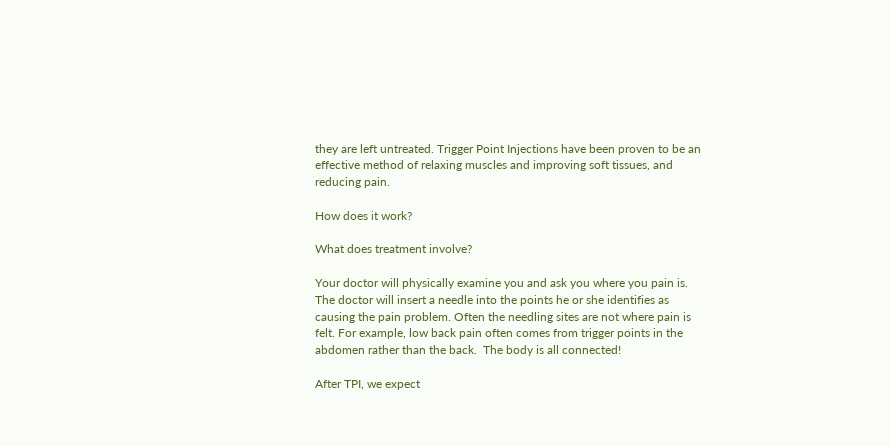they are left untreated. Trigger Point Injections have been proven to be an effective method of relaxing muscles and improving soft tissues, and reducing pain.

How does it work?

What does treatment involve?

Your doctor will physically examine you and ask you where you pain is.  The doctor will insert a needle into the points he or she identifies as causing the pain problem. Often the needling sites are not where pain is felt. For example, low back pain often comes from trigger points in the abdomen rather than the back.  The body is all connected!

After TPI, we expect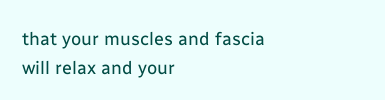that your muscles and fascia will relax and your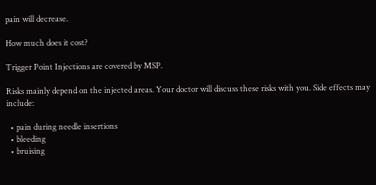pain will decrease.

How much does it cost?

Trigger Point Injections are covered by MSP.

Risks mainly depend on the injected areas. Your doctor will discuss these risks with you. Side effects may include:

  • pain during needle insertions
  • bleeding
  • bruising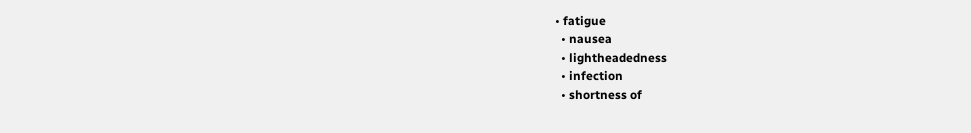• fatigue
  • nausea
  • lightheadedness
  • infection
  • shortness of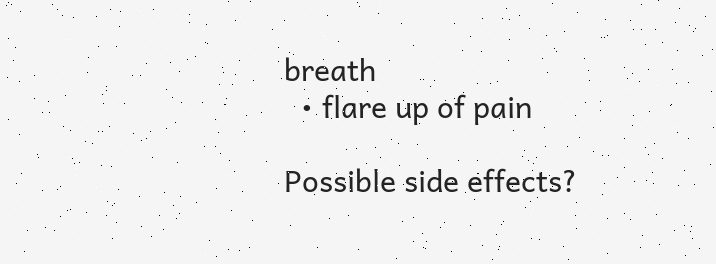breath
  • flare up of pain

Possible side effects?